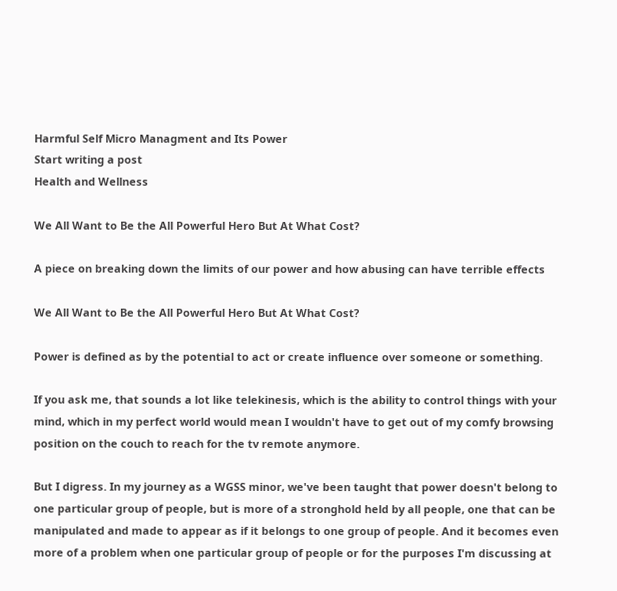Harmful Self Micro Managment and Its Power
Start writing a post
Health and Wellness

We All Want to Be the All Powerful Hero But At What Cost?

A piece on breaking down the limits of our power and how abusing can have terrible effects

We All Want to Be the All Powerful Hero But At What Cost?

Power is defined as by the potential to act or create influence over someone or something.

If you ask me, that sounds a lot like telekinesis, which is the ability to control things with your mind, which in my perfect world would mean I wouldn't have to get out of my comfy browsing position on the couch to reach for the tv remote anymore.

But I digress. In my journey as a WGSS minor, we've been taught that power doesn't belong to one particular group of people, but is more of a stronghold held by all people, one that can be manipulated and made to appear as if it belongs to one group of people. And it becomes even more of a problem when one particular group of people or for the purposes I'm discussing at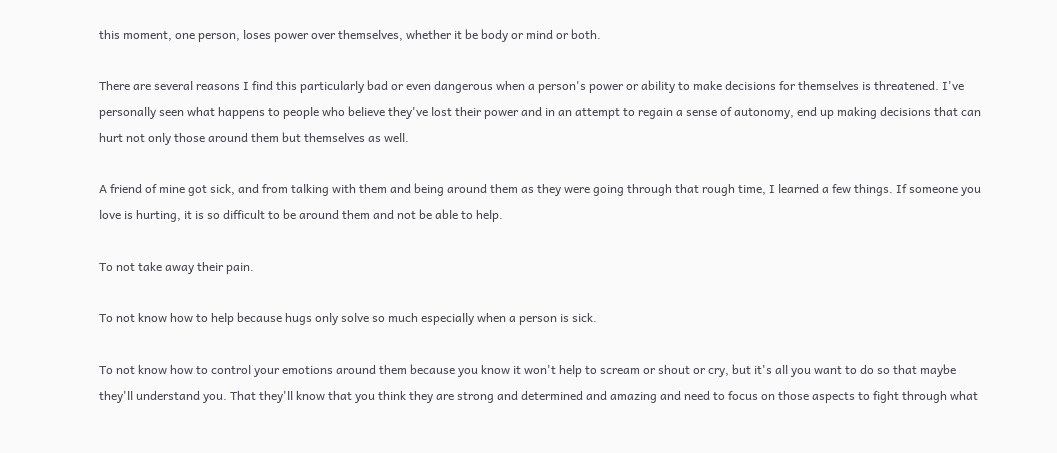this moment, one person, loses power over themselves, whether it be body or mind or both.

There are several reasons I find this particularly bad or even dangerous when a person's power or ability to make decisions for themselves is threatened. I've personally seen what happens to people who believe they've lost their power and in an attempt to regain a sense of autonomy, end up making decisions that can hurt not only those around them but themselves as well.

A friend of mine got sick, and from talking with them and being around them as they were going through that rough time, I learned a few things. If someone you love is hurting, it is so difficult to be around them and not be able to help.

To not take away their pain.

To not know how to help because hugs only solve so much especially when a person is sick.

To not know how to control your emotions around them because you know it won't help to scream or shout or cry, but it's all you want to do so that maybe they'll understand you. That they'll know that you think they are strong and determined and amazing and need to focus on those aspects to fight through what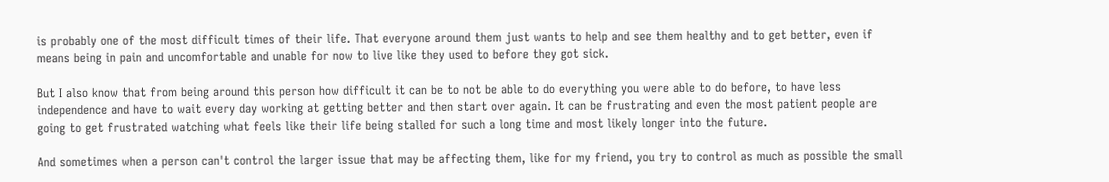is probably one of the most difficult times of their life. That everyone around them just wants to help and see them healthy and to get better, even if means being in pain and uncomfortable and unable for now to live like they used to before they got sick.

But I also know that from being around this person how difficult it can be to not be able to do everything you were able to do before, to have less independence and have to wait every day working at getting better and then start over again. It can be frustrating and even the most patient people are going to get frustrated watching what feels like their life being stalled for such a long time and most likely longer into the future.

And sometimes when a person can't control the larger issue that may be affecting them, like for my friend, you try to control as much as possible the small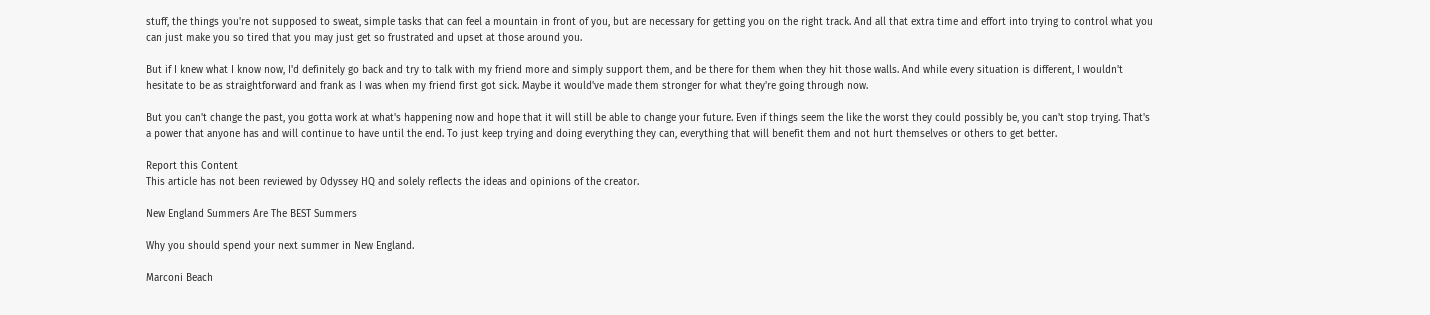stuff, the things you're not supposed to sweat, simple tasks that can feel a mountain in front of you, but are necessary for getting you on the right track. And all that extra time and effort into trying to control what you can just make you so tired that you may just get so frustrated and upset at those around you.

But if I knew what I know now, I'd definitely go back and try to talk with my friend more and simply support them, and be there for them when they hit those walls. And while every situation is different, I wouldn't hesitate to be as straightforward and frank as I was when my friend first got sick. Maybe it would've made them stronger for what they're going through now.

But you can't change the past, you gotta work at what's happening now and hope that it will still be able to change your future. Even if things seem the like the worst they could possibly be, you can't stop trying. That's a power that anyone has and will continue to have until the end. To just keep trying and doing everything they can, everything that will benefit them and not hurt themselves or others to get better.

Report this Content
This article has not been reviewed by Odyssey HQ and solely reflects the ideas and opinions of the creator.

New England Summers Are The BEST Summers

Why you should spend your next summer in New England.

Marconi Beach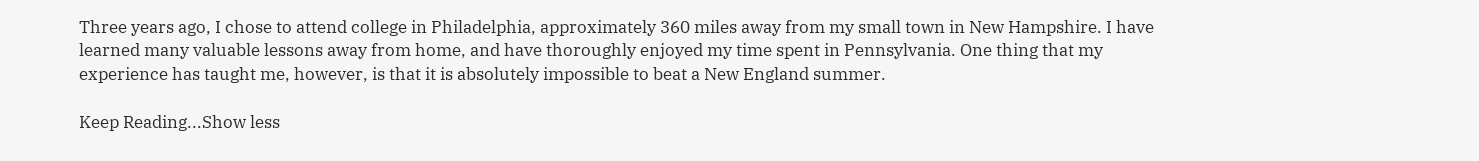Three years ago, I chose to attend college in Philadelphia, approximately 360 miles away from my small town in New Hampshire. I have learned many valuable lessons away from home, and have thoroughly enjoyed my time spent in Pennsylvania. One thing that my experience has taught me, however, is that it is absolutely impossible to beat a New England summer.

Keep Reading...Show less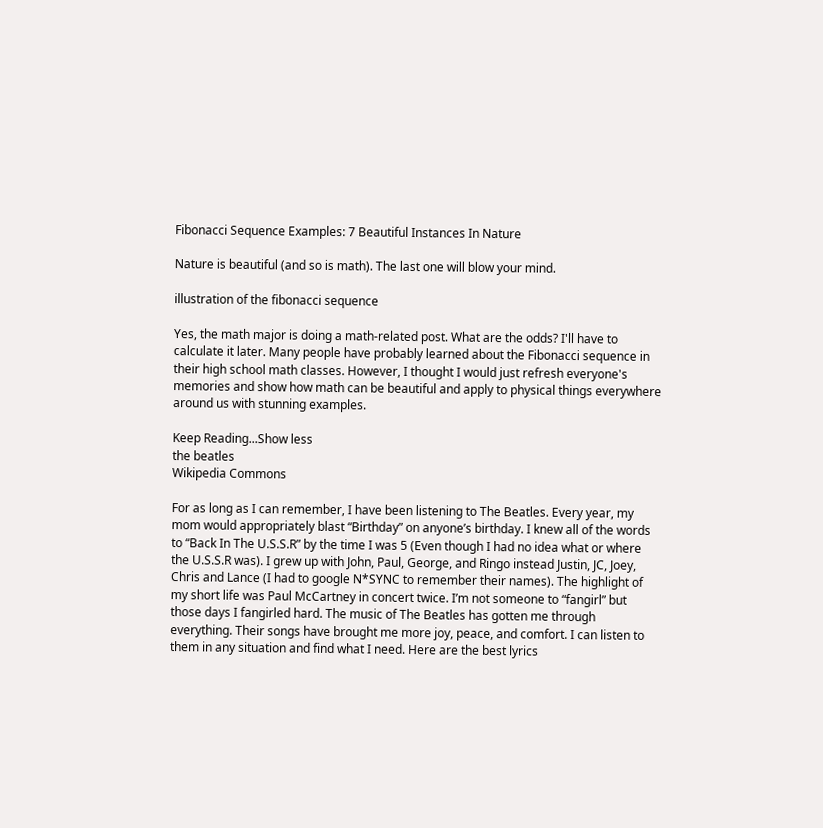Fibonacci Sequence Examples: 7 Beautiful Instances In Nature

Nature is beautiful (and so is math). The last one will blow your mind.

illustration of the fibonacci sequence

Yes, the math major is doing a math-related post. What are the odds? I'll have to calculate it later. Many people have probably learned about the Fibonacci sequence in their high school math classes. However, I thought I would just refresh everyone's memories and show how math can be beautiful and apply to physical things everywhere around us with stunning examples.

Keep Reading...Show less
the beatles
Wikipedia Commons

For as long as I can remember, I have been listening to The Beatles. Every year, my mom would appropriately blast “Birthday” on anyone’s birthday. I knew all of the words to “Back In The U.S.S.R” by the time I was 5 (Even though I had no idea what or where the U.S.S.R was). I grew up with John, Paul, George, and Ringo instead Justin, JC, Joey, Chris and Lance (I had to google N*SYNC to remember their names). The highlight of my short life was Paul McCartney in concert twice. I’m not someone to “fangirl” but those days I fangirled hard. The music of The Beatles has gotten me through everything. Their songs have brought me more joy, peace, and comfort. I can listen to them in any situation and find what I need. Here are the best lyrics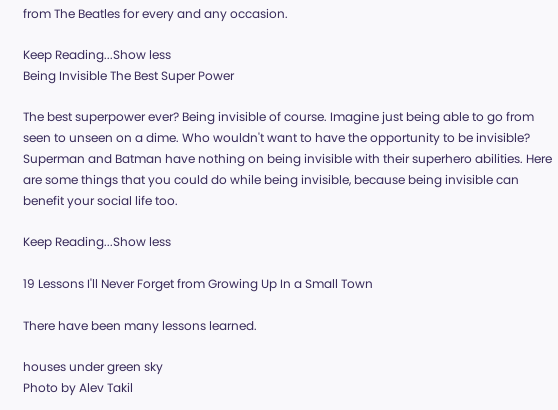from The Beatles for every and any occasion.

Keep Reading...Show less
Being Invisible The Best Super Power

The best superpower ever? Being invisible of course. Imagine just being able to go from seen to unseen on a dime. Who wouldn't want to have the opportunity to be invisible? Superman and Batman have nothing on being invisible with their superhero abilities. Here are some things that you could do while being invisible, because being invisible can benefit your social life too.

Keep Reading...Show less

19 Lessons I'll Never Forget from Growing Up In a Small Town

There have been many lessons learned.

houses under green sky
Photo by Alev Takil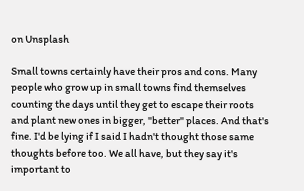on Unsplash

Small towns certainly have their pros and cons. Many people who grow up in small towns find themselves counting the days until they get to escape their roots and plant new ones in bigger, "better" places. And that's fine. I'd be lying if I said I hadn't thought those same thoughts before too. We all have, but they say it's important to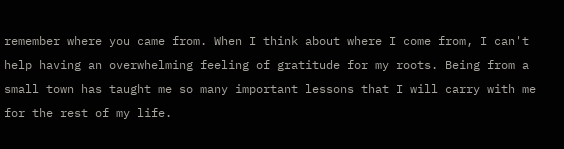remember where you came from. When I think about where I come from, I can't help having an overwhelming feeling of gratitude for my roots. Being from a small town has taught me so many important lessons that I will carry with me for the rest of my life.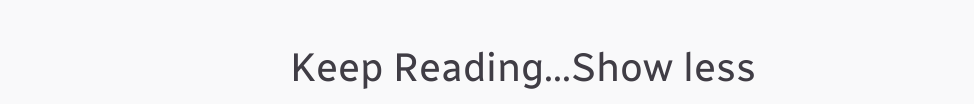Keep Reading...Show less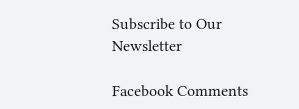Subscribe to Our Newsletter

Facebook Comments